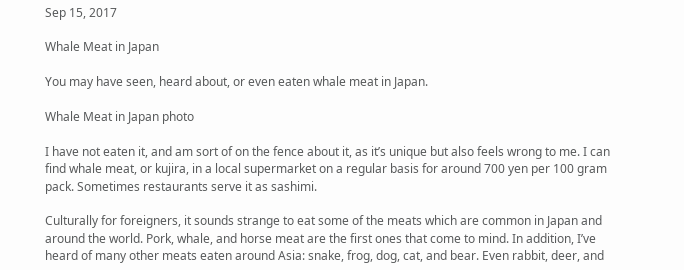Sep 15, 2017

Whale Meat in Japan

You may have seen, heard about, or even eaten whale meat in Japan.

Whale Meat in Japan photo

I have not eaten it, and am sort of on the fence about it, as it’s unique but also feels wrong to me. I can find whale meat, or kujira, in a local supermarket on a regular basis for around 700 yen per 100 gram pack. Sometimes restaurants serve it as sashimi.

Culturally for foreigners, it sounds strange to eat some of the meats which are common in Japan and around the world. Pork, whale, and horse meat are the first ones that come to mind. In addition, I’ve heard of many other meats eaten around Asia: snake, frog, dog, cat, and bear. Even rabbit, deer, and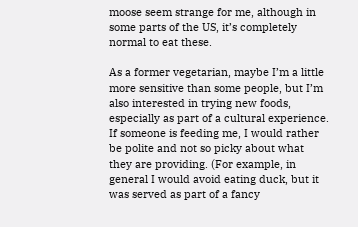moose seem strange for me, although in some parts of the US, it’s completely normal to eat these.

As a former vegetarian, maybe I’m a little more sensitive than some people, but I’m also interested in trying new foods, especially as part of a cultural experience. If someone is feeding me, I would rather be polite and not so picky about what they are providing. (For example, in general I would avoid eating duck, but it was served as part of a fancy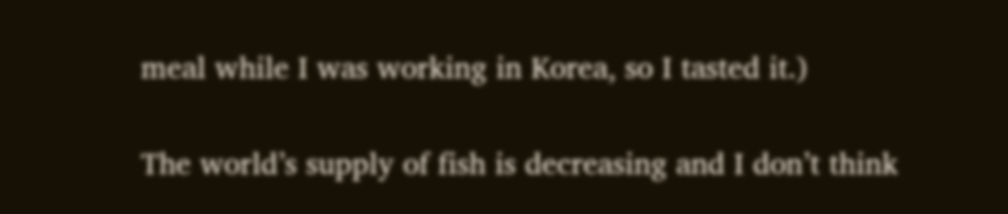meal while I was working in Korea, so I tasted it.)

The world’s supply of fish is decreasing and I don’t think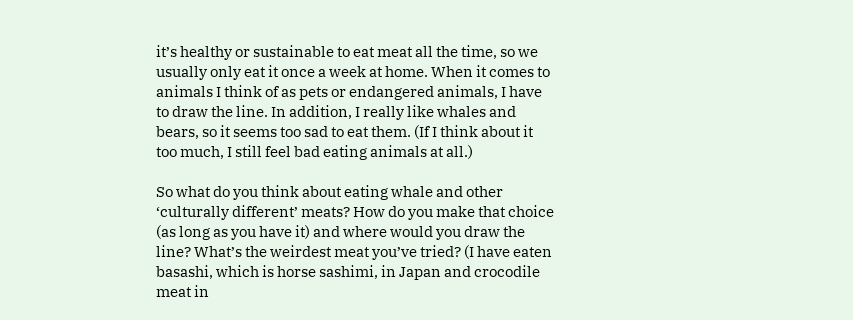it’s healthy or sustainable to eat meat all the time, so we usually only eat it once a week at home. When it comes to animals I think of as pets or endangered animals, I have to draw the line. In addition, I really like whales and bears, so it seems too sad to eat them. (If I think about it too much, I still feel bad eating animals at all.)

So what do you think about eating whale and other ‘culturally different’ meats? How do you make that choice (as long as you have it) and where would you draw the line? What’s the weirdest meat you’ve tried? (I have eaten basashi, which is horse sashimi, in Japan and crocodile meat in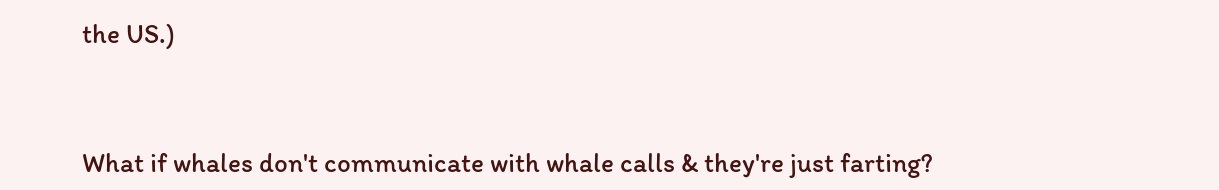the US.)



What if whales don't communicate with whale calls & they're just farting?